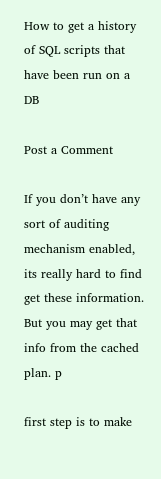How to get a history of SQL scripts that have been run on a DB

Post a Comment

If you don’t have any sort of auditing mechanism enabled, its really hard to find get these information. But you may get that info from the cached plan. p

first step is to make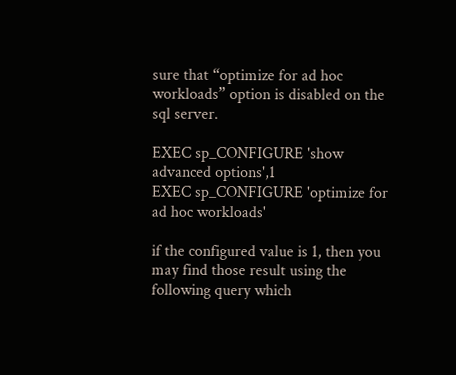sure that “optimize for ad hoc workloads” option is disabled on the sql server.

EXEC sp_CONFIGURE 'show advanced options',1
EXEC sp_CONFIGURE 'optimize for ad hoc workloads'

if the configured value is 1, then you may find those result using the following query which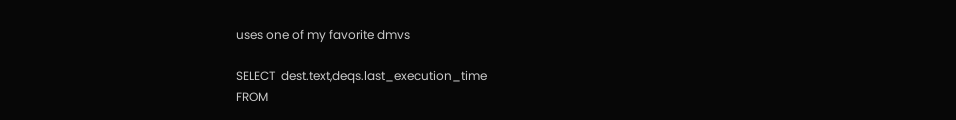uses one of my favorite dmvs

SELECT  dest.text,deqs.last_execution_time
FROM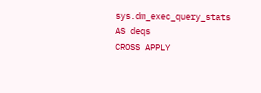sys.dm_exec_query_stats AS deqs
CROSS APPLY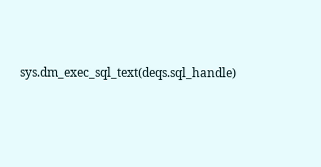sys.dm_exec_sql_text(deqs.sql_handle)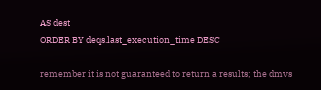AS dest
ORDER BY deqs.last_execution_time DESC

remember it is not guaranteed to return a results; the dmvs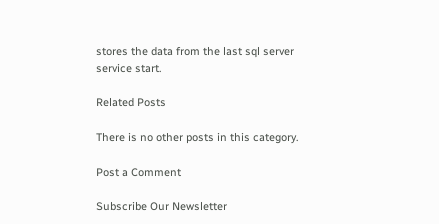stores the data from the last sql server service start.

Related Posts

There is no other posts in this category.

Post a Comment

Subscribe Our Newsletter